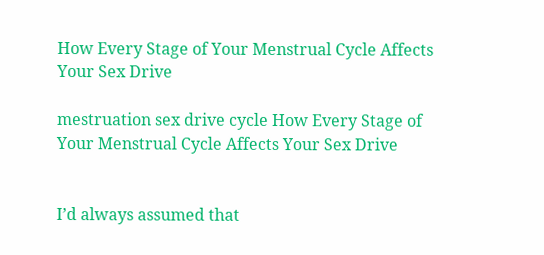How Every Stage of Your Menstrual Cycle Affects Your Sex Drive

mestruation sex drive cycle How Every Stage of Your Menstrual Cycle Affects Your Sex Drive


I’d always assumed that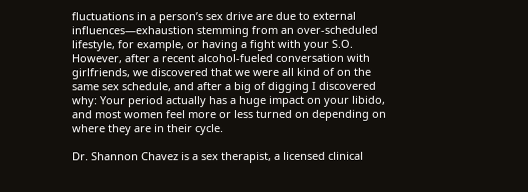fluctuations in a person’s sex drive are due to external influences—exhaustion stemming from an over-scheduled lifestyle, for example, or having a fight with your S.O. However, after a recent alcohol-fueled conversation with girlfriends, we discovered that we were all kind of on the same sex schedule, and after a big of digging I discovered why: Your period actually has a huge impact on your libido, and most women feel more or less turned on depending on where they are in their cycle.

Dr. Shannon Chavez is a sex therapist, a licensed clinical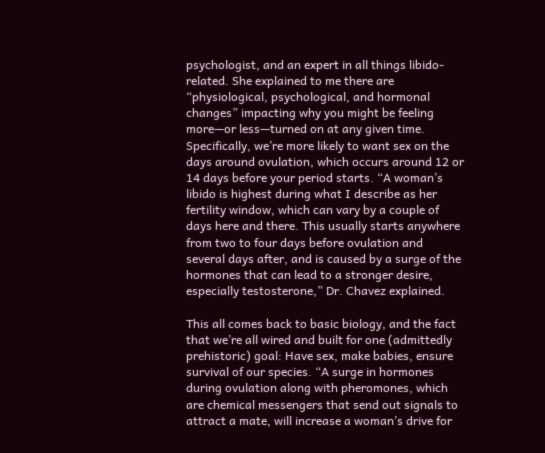psychologist, and an expert in all things libido-related. She explained to me there are “physiological, psychological, and hormonal changes” impacting why you might be feeling more—or less—turned on at any given time. Specifically, we’re more likely to want sex on the days around ovulation, which occurs around 12 or 14 days before your period starts. “A woman’s libido is highest during what I describe as her fertility window, which can vary by a couple of days here and there. This usually starts anywhere from two to four days before ovulation and several days after, and is caused by a surge of the hormones that can lead to a stronger desire, especially testosterone,” Dr. Chavez explained.

This all comes back to basic biology, and the fact that we’re all wired and built for one (admittedly prehistoric) goal: Have sex, make babies, ensure survival of our species. “A surge in hormones during ovulation along with pheromones, which are chemical messengers that send out signals to attract a mate, will increase a woman’s drive for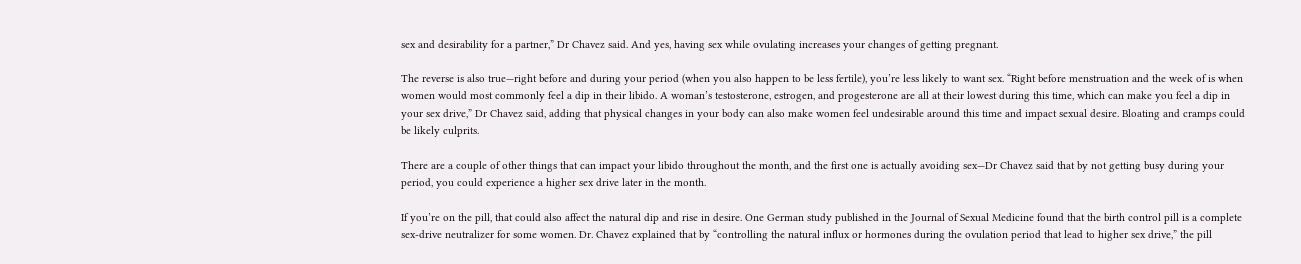sex and desirability for a partner,” Dr Chavez said. And yes, having sex while ovulating increases your changes of getting pregnant.

The reverse is also true—right before and during your period (when you also happen to be less fertile), you’re less likely to want sex. “Right before menstruation and the week of is when women would most commonly feel a dip in their libido. A woman’s testosterone, estrogen, and progesterone are all at their lowest during this time, which can make you feel a dip in your sex drive,” Dr Chavez said, adding that physical changes in your body can also make women feel undesirable around this time and impact sexual desire. Bloating and cramps could be likely culprits.

There are a couple of other things that can impact your libido throughout the month, and the first one is actually avoiding sex—Dr Chavez said that by not getting busy during your period, you could experience a higher sex drive later in the month.

If you’re on the pill, that could also affect the natural dip and rise in desire. One German study published in the Journal of Sexual Medicine found that the birth control pill is a complete sex-drive neutralizer for some women. Dr. Chavez explained that by “controlling the natural influx or hormones during the ovulation period that lead to higher sex drive,” the pill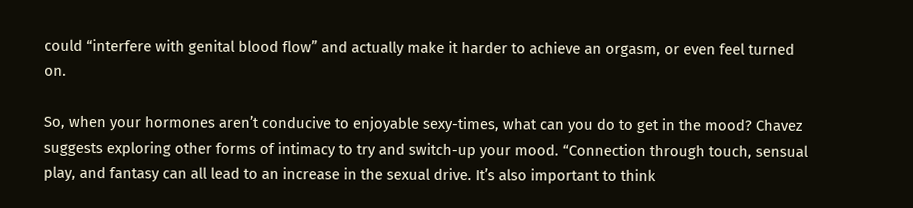could “interfere with genital blood flow” and actually make it harder to achieve an orgasm, or even feel turned on.

So, when your hormones aren’t conducive to enjoyable sexy-times, what can you do to get in the mood? Chavez suggests exploring other forms of intimacy to try and switch-up your mood. “Connection through touch, sensual play, and fantasy can all lead to an increase in the sexual drive. It’s also important to think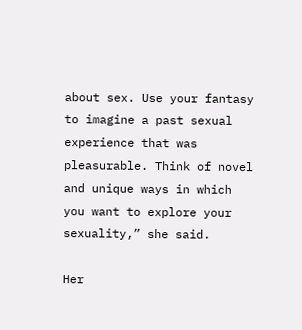about sex. Use your fantasy to imagine a past sexual experience that was pleasurable. Think of novel and unique ways in which you want to explore your sexuality,” she said.

Her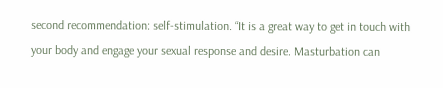second recommendation: self-stimulation. “It is a great way to get in touch with your body and engage your sexual response and desire. Masturbation can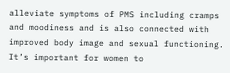alleviate symptoms of PMS including cramps and moodiness and is also connected with improved body image and sexual functioning. It’s important for women to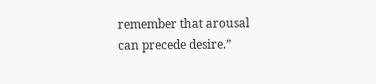remember that arousal can precede desire.”